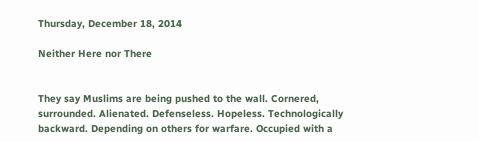Thursday, December 18, 2014

Neither Here nor There


They say Muslims are being pushed to the wall. Cornered, surrounded. Alienated. Defenseless. Hopeless. Technologically backward. Depending on others for warfare. Occupied with a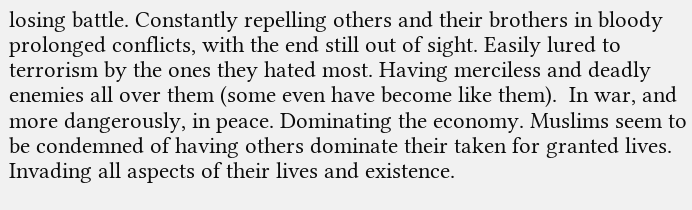losing battle. Constantly repelling others and their brothers in bloody prolonged conflicts, with the end still out of sight. Easily lured to terrorism by the ones they hated most. Having merciless and deadly enemies all over them (some even have become like them).  In war, and more dangerously, in peace. Dominating the economy. Muslims seem to be condemned of having others dominate their taken for granted lives. Invading all aspects of their lives and existence.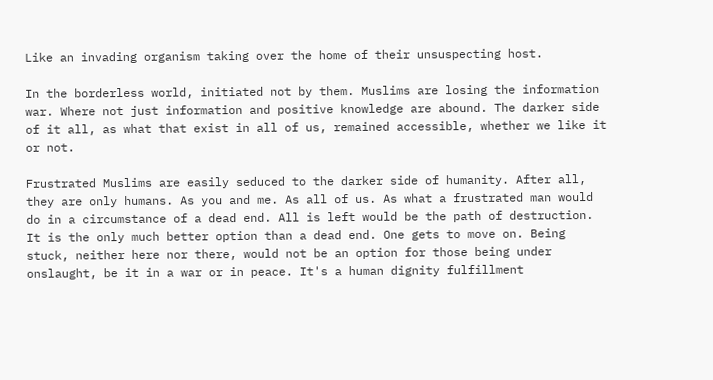Like an invading organism taking over the home of their unsuspecting host.

In the borderless world, initiated not by them. Muslims are losing the information war. Where not just information and positive knowledge are abound. The darker side of it all, as what that exist in all of us, remained accessible, whether we like it or not.

Frustrated Muslims are easily seduced to the darker side of humanity. After all, they are only humans. As you and me. As all of us. As what a frustrated man would do in a circumstance of a dead end. All is left would be the path of destruction. It is the only much better option than a dead end. One gets to move on. Being stuck, neither here nor there, would not be an option for those being under onslaught, be it in a war or in peace. It's a human dignity fulfillment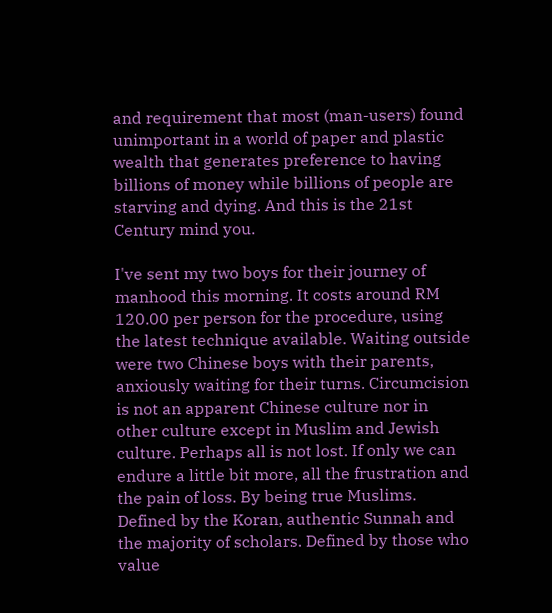and requirement that most (man-users) found unimportant in a world of paper and plastic wealth that generates preference to having billions of money while billions of people are starving and dying. And this is the 21st Century mind you.

I've sent my two boys for their journey of manhood this morning. It costs around RM 120.00 per person for the procedure, using the latest technique available. Waiting outside were two Chinese boys with their parents, anxiously waiting for their turns. Circumcision is not an apparent Chinese culture nor in other culture except in Muslim and Jewish culture. Perhaps all is not lost. If only we can endure a little bit more, all the frustration and the pain of loss. By being true Muslims. Defined by the Koran, authentic Sunnah and the majority of scholars. Defined by those who value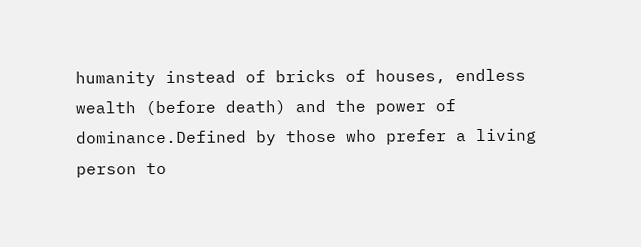humanity instead of bricks of houses, endless wealth (before death) and the power of dominance.Defined by those who prefer a living person to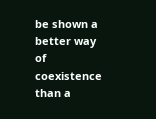be shown a better way of coexistence than a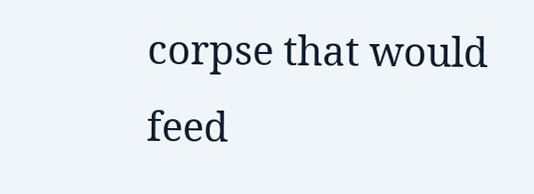corpse that would feed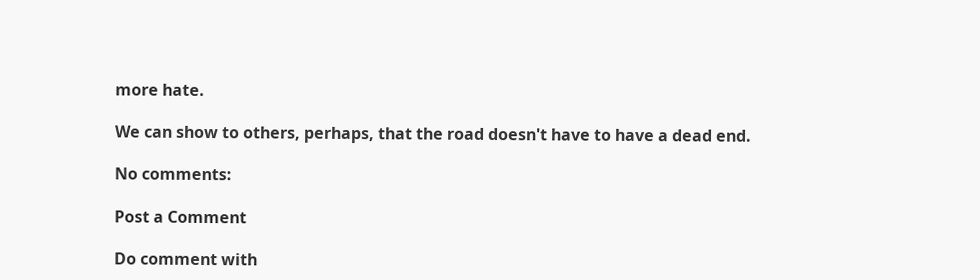more hate.

We can show to others, perhaps, that the road doesn't have to have a dead end.

No comments:

Post a Comment

Do comment with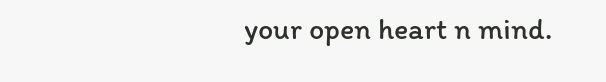your open heart n mind.